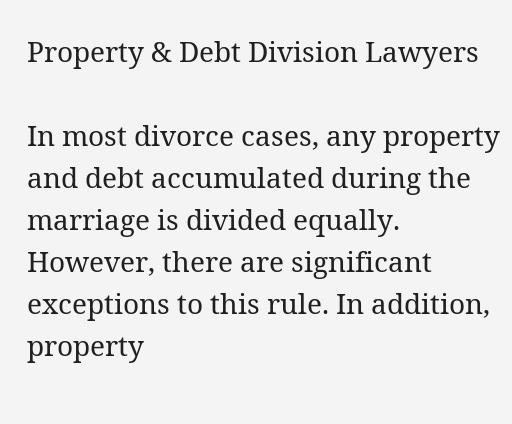Property & Debt Division Lawyers

In most divorce cases, any property and debt accumulated during the marriage is divided equally. However, there are significant exceptions to this rule. In addition, property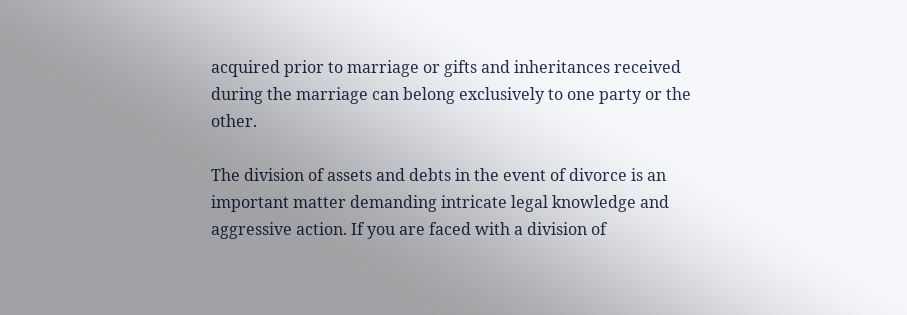acquired prior to marriage or gifts and inheritances received during the marriage can belong exclusively to one party or the other.

The division of assets and debts in the event of divorce is an important matter demanding intricate legal knowledge and aggressive action. If you are faced with a division of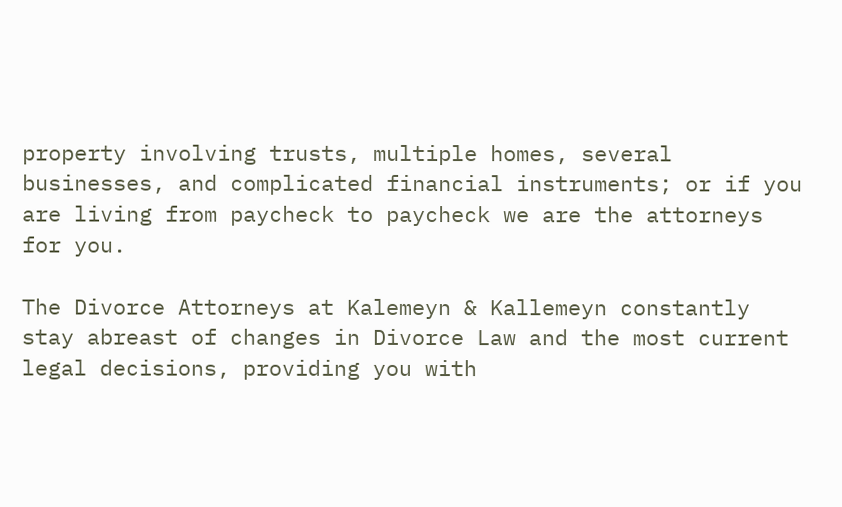property involving trusts, multiple homes, several businesses, and complicated financial instruments; or if you are living from paycheck to paycheck we are the attorneys for you.

The Divorce Attorneys at Kalemeyn & Kallemeyn constantly stay abreast of changes in Divorce Law and the most current legal decisions, providing you with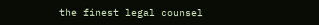the finest legal counsel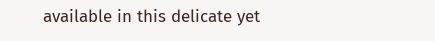available in this delicate yet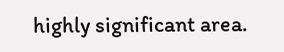highly significant area.